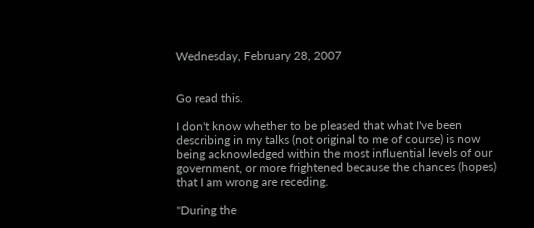Wednesday, February 28, 2007


Go read this.

I don't know whether to be pleased that what I've been describing in my talks (not original to me of course) is now being acknowledged within the most influential levels of our government, or more frightened because the chances (hopes) that I am wrong are receding.

"During the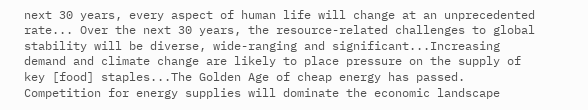next 30 years, every aspect of human life will change at an unprecedented rate... Over the next 30 years, the resource-related challenges to global stability will be diverse, wide-ranging and significant...Increasing demand and climate change are likely to place pressure on the supply of key [food] staples...The Golden Age of cheap energy has passed. Competition for energy supplies will dominate the economic landscape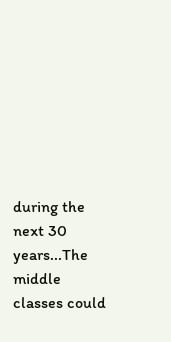during the next 30 years...The middle classes could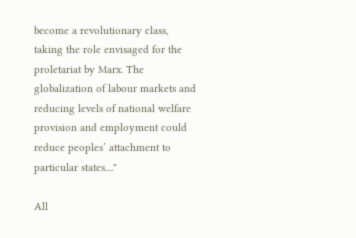become a revolutionary class, taking the role envisaged for the proletariat by Marx. The globalization of labour markets and reducing levels of national welfare provision and employment could reduce peoples’ attachment to particular states...."

All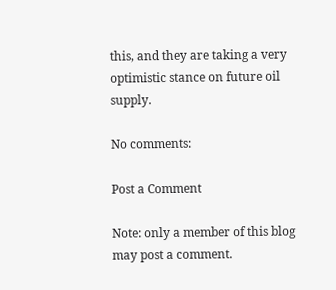this, and they are taking a very optimistic stance on future oil supply.

No comments:

Post a Comment

Note: only a member of this blog may post a comment.